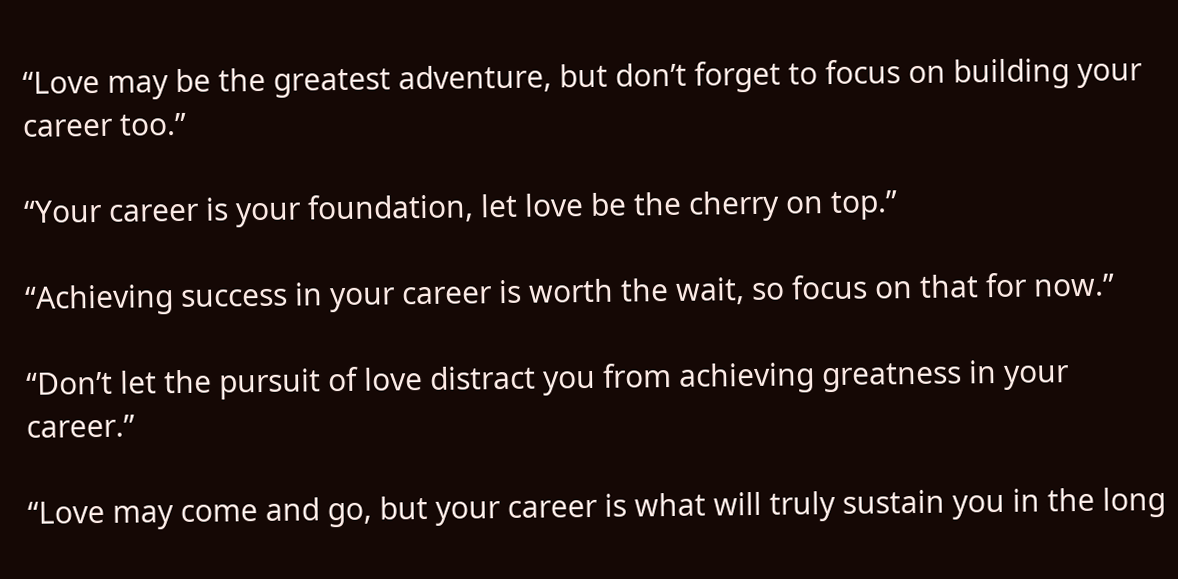“Love may be the greatest adventure, but don’t forget to focus on building your career too.”

“Your career is your foundation, let love be the cherry on top.”

“Achieving success in your career is worth the wait, so focus on that for now.”

“Don’t let the pursuit of love distract you from achieving greatness in your career.”

“Love may come and go, but your career is what will truly sustain you in the long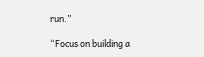run.”

“Focus on building a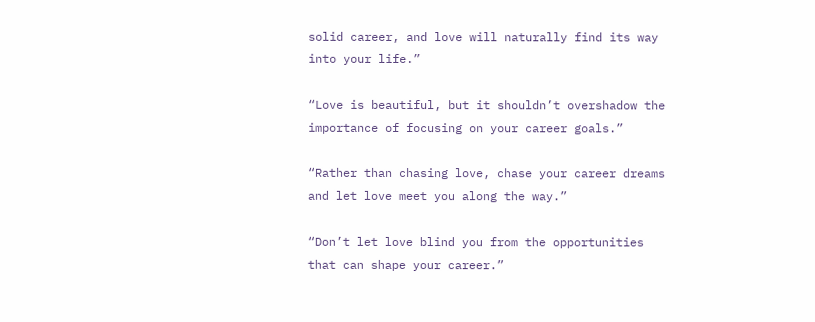solid career, and love will naturally find its way into your life.”

“Love is beautiful, but it shouldn’t overshadow the importance of focusing on your career goals.”

“Rather than chasing love, chase your career dreams and let love meet you along the way.”

“Don’t let love blind you from the opportunities that can shape your career.”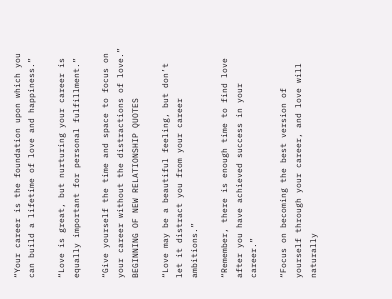“Your career is the foundation upon which you can build a lifetime of love and happiness.”

“Love is great, but nurturing your career is equally important for personal fulfillment.”

“Give yourself the time and space to focus on your career without the distractions of love.” BEGINNING OF NEW RELATIONSHIP QUOTES

“Love may be a beautiful feeling, but don’t let it distract you from your career ambitions.”

“Remember, there is enough time to find love after you have achieved success in your career.”

“Focus on becoming the best version of yourself through your career, and love will naturally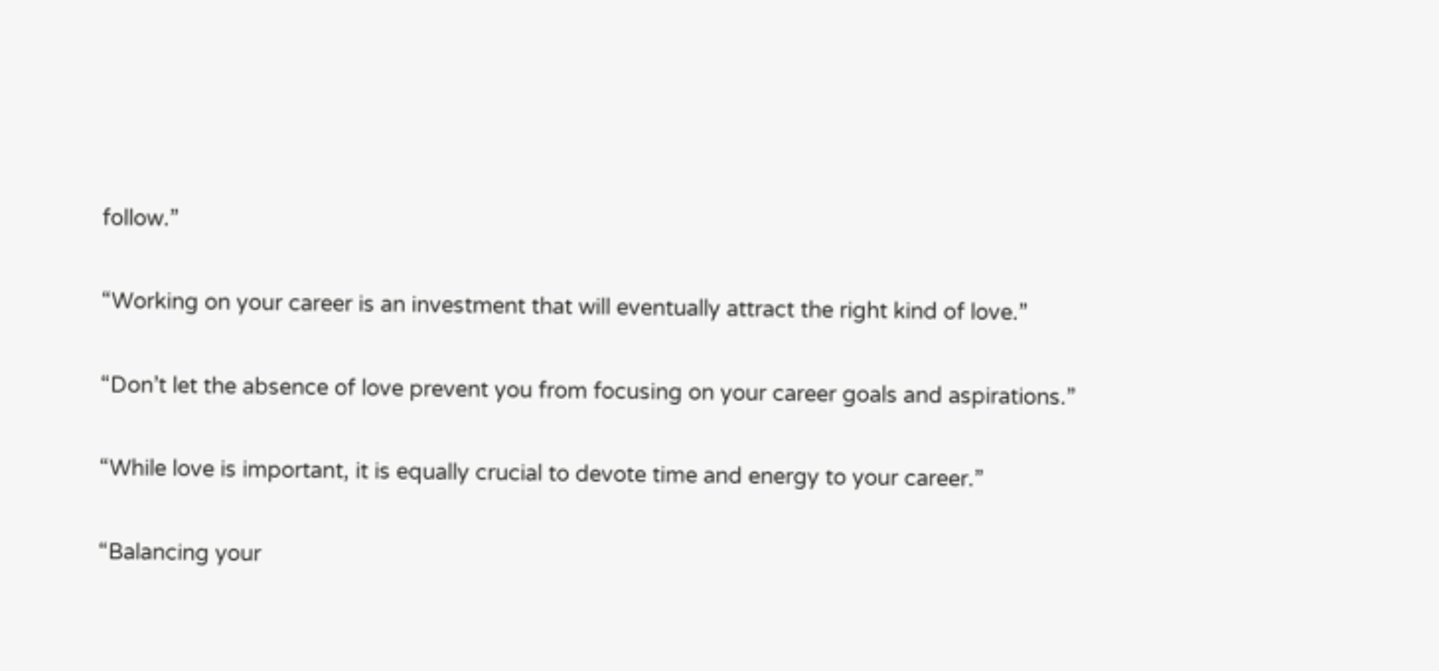follow.”

“Working on your career is an investment that will eventually attract the right kind of love.”

“Don’t let the absence of love prevent you from focusing on your career goals and aspirations.”

“While love is important, it is equally crucial to devote time and energy to your career.”

“Balancing your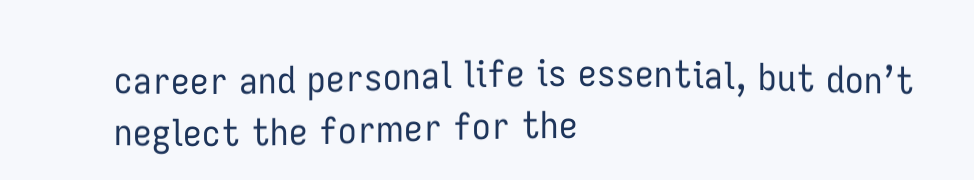career and personal life is essential, but don’t neglect the former for the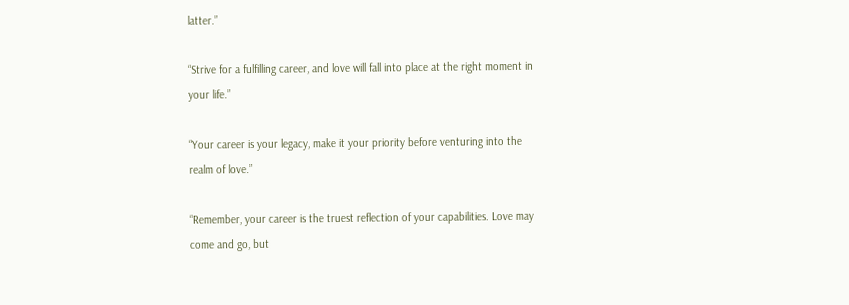latter.”

“Strive for a fulfilling career, and love will fall into place at the right moment in your life.”

“Your career is your legacy, make it your priority before venturing into the realm of love.”

“Remember, your career is the truest reflection of your capabilities. Love may come and go, but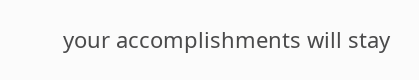your accomplishments will stay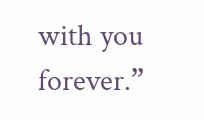with you forever.”